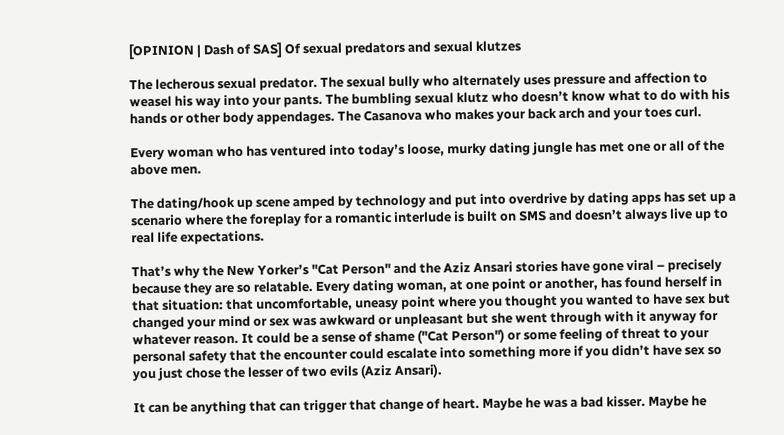[OPINION | Dash of SAS] Of sexual predators and sexual klutzes

The lecherous sexual predator. The sexual bully who alternately uses pressure and affection to weasel his way into your pants. The bumbling sexual klutz who doesn’t know what to do with his hands or other body appendages. The Casanova who makes your back arch and your toes curl.

Every woman who has ventured into today’s loose, murky dating jungle has met one or all of the above men.

The dating/hook up scene amped by technology and put into overdrive by dating apps has set up a scenario where the foreplay for a romantic interlude is built on SMS and doesn’t always live up to real life expectations.

That’s why the New Yorker’s "Cat Person" and the Aziz Ansari stories have gone viral – precisely because they are so relatable. Every dating woman, at one point or another, has found herself in that situation: that uncomfortable, uneasy point where you thought you wanted to have sex but changed your mind or sex was awkward or unpleasant but she went through with it anyway for whatever reason. It could be a sense of shame ("Cat Person") or some feeling of threat to your personal safety that the encounter could escalate into something more if you didn’t have sex so you just chose the lesser of two evils (Aziz Ansari).

It can be anything that can trigger that change of heart. Maybe he was a bad kisser. Maybe he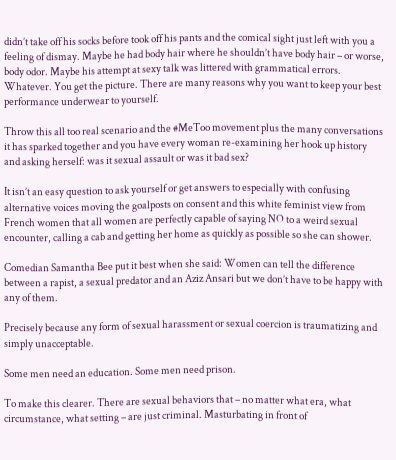didn’t take off his socks before took off his pants and the comical sight just left with you a feeling of dismay. Maybe he had body hair where he shouldn’t have body hair – or worse, body odor. Maybe his attempt at sexy talk was littered with grammatical errors. Whatever. You get the picture. There are many reasons why you want to keep your best performance underwear to yourself.

Throw this all too real scenario and the #MeToo movement plus the many conversations it has sparked together and you have every woman re-examining her hook up history and asking herself: was it sexual assault or was it bad sex?

It isn’t an easy question to ask yourself or get answers to especially with confusing alternative voices moving the goalposts on consent and this white feminist view from French women that all women are perfectly capable of saying NO to a weird sexual encounter, calling a cab and getting her home as quickly as possible so she can shower.

Comedian Samantha Bee put it best when she said: Women can tell the difference between a rapist, a sexual predator and an Aziz Ansari but we don’t have to be happy with any of them.

Precisely because any form of sexual harassment or sexual coercion is traumatizing and simply unacceptable.

Some men need an education. Some men need prison.

To make this clearer. There are sexual behaviors that – no matter what era, what circumstance, what setting – are just criminal. Masturbating in front of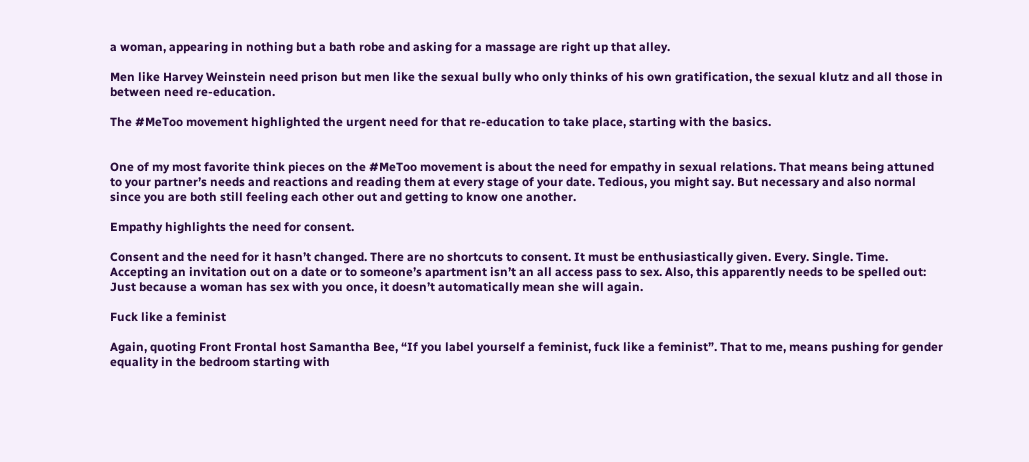a woman, appearing in nothing but a bath robe and asking for a massage are right up that alley.

Men like Harvey Weinstein need prison but men like the sexual bully who only thinks of his own gratification, the sexual klutz and all those in between need re-education.

The #MeToo movement highlighted the urgent need for that re-education to take place, starting with the basics.


One of my most favorite think pieces on the #MeToo movement is about the need for empathy in sexual relations. That means being attuned to your partner’s needs and reactions and reading them at every stage of your date. Tedious, you might say. But necessary and also normal since you are both still feeling each other out and getting to know one another.

Empathy highlights the need for consent.

Consent and the need for it hasn’t changed. There are no shortcuts to consent. It must be enthusiastically given. Every. Single. Time. Accepting an invitation out on a date or to someone’s apartment isn’t an all access pass to sex. Also, this apparently needs to be spelled out: Just because a woman has sex with you once, it doesn’t automatically mean she will again.

Fuck like a feminist

Again, quoting Front Frontal host Samantha Bee, “If you label yourself a feminist, fuck like a feminist”. That to me, means pushing for gender equality in the bedroom starting with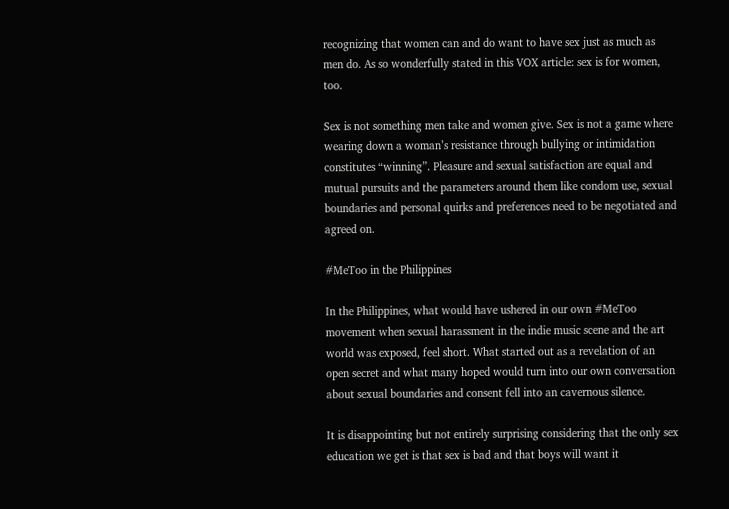recognizing that women can and do want to have sex just as much as men do. As so wonderfully stated in this VOX article: sex is for women, too.

Sex is not something men take and women give. Sex is not a game where wearing down a woman’s resistance through bullying or intimidation constitutes “winning”. Pleasure and sexual satisfaction are equal and mutual pursuits and the parameters around them like condom use, sexual boundaries and personal quirks and preferences need to be negotiated and agreed on.

#MeToo in the Philippines

In the Philippines, what would have ushered in our own #MeToo movement when sexual harassment in the indie music scene and the art world was exposed, feel short. What started out as a revelation of an open secret and what many hoped would turn into our own conversation about sexual boundaries and consent fell into an cavernous silence.

It is disappointing but not entirely surprising considering that the only sex education we get is that sex is bad and that boys will want it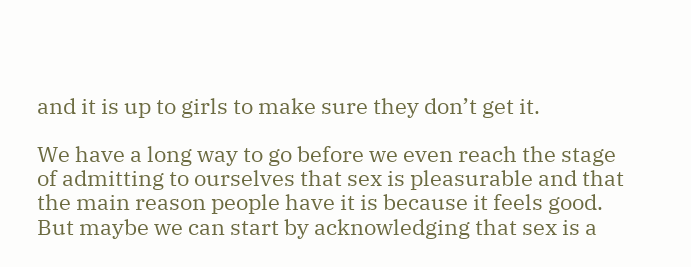and it is up to girls to make sure they don’t get it.

We have a long way to go before we even reach the stage of admitting to ourselves that sex is pleasurable and that the main reason people have it is because it feels good. But maybe we can start by acknowledging that sex is a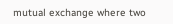mutual exchange where two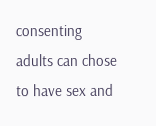consenting adults can chose to have sex and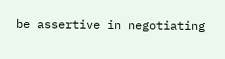be assertive in negotiating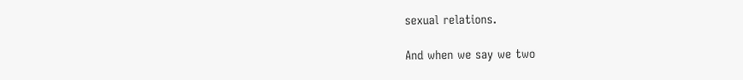sexual relations.

And when we say we two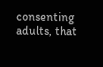consenting adults, that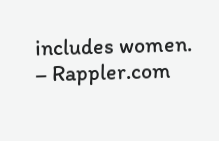includes women. – Rappler.com